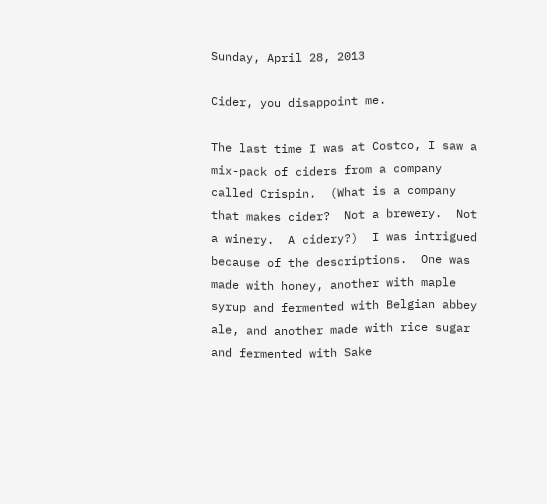Sunday, April 28, 2013

Cider, you disappoint me.

The last time I was at Costco, I saw a mix-pack of ciders from a company called Crispin.  (What is a company that makes cider?  Not a brewery.  Not a winery.  A cidery?)  I was intrigued because of the descriptions.  One was made with honey, another with maple syrup and fermented with Belgian abbey ale, and another made with rice sugar and fermented with Sake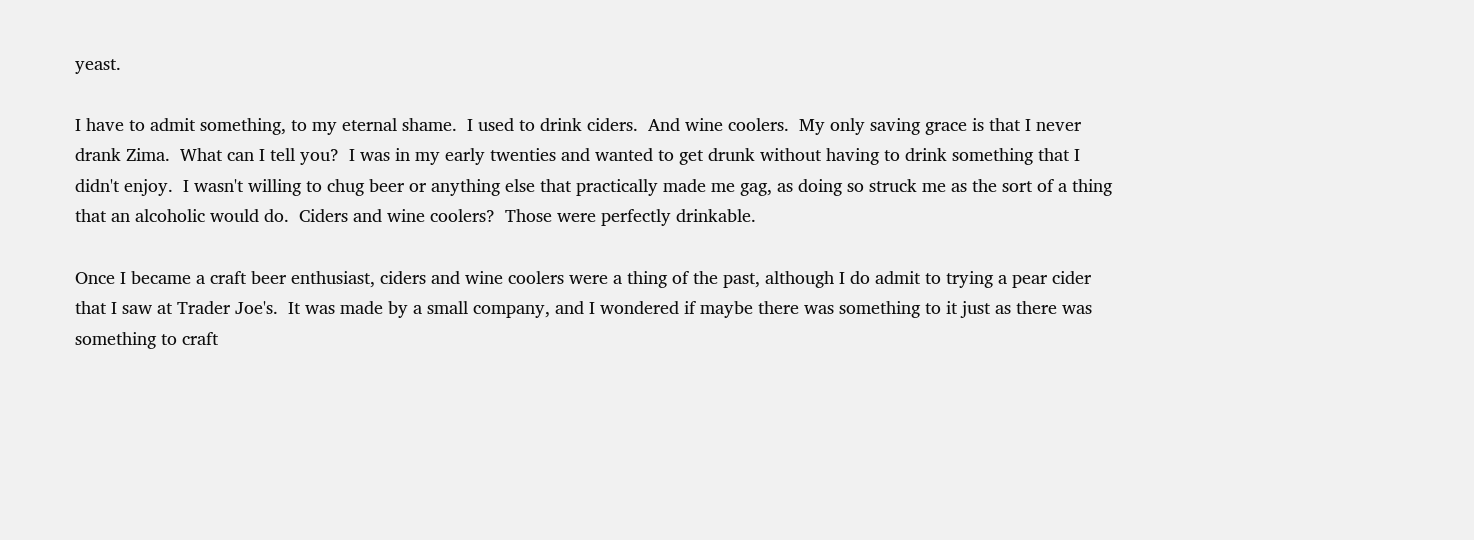yeast.

I have to admit something, to my eternal shame.  I used to drink ciders.  And wine coolers.  My only saving grace is that I never drank Zima.  What can I tell you?  I was in my early twenties and wanted to get drunk without having to drink something that I didn't enjoy.  I wasn't willing to chug beer or anything else that practically made me gag, as doing so struck me as the sort of a thing that an alcoholic would do.  Ciders and wine coolers?  Those were perfectly drinkable.

Once I became a craft beer enthusiast, ciders and wine coolers were a thing of the past, although I do admit to trying a pear cider that I saw at Trader Joe's.  It was made by a small company, and I wondered if maybe there was something to it just as there was something to craft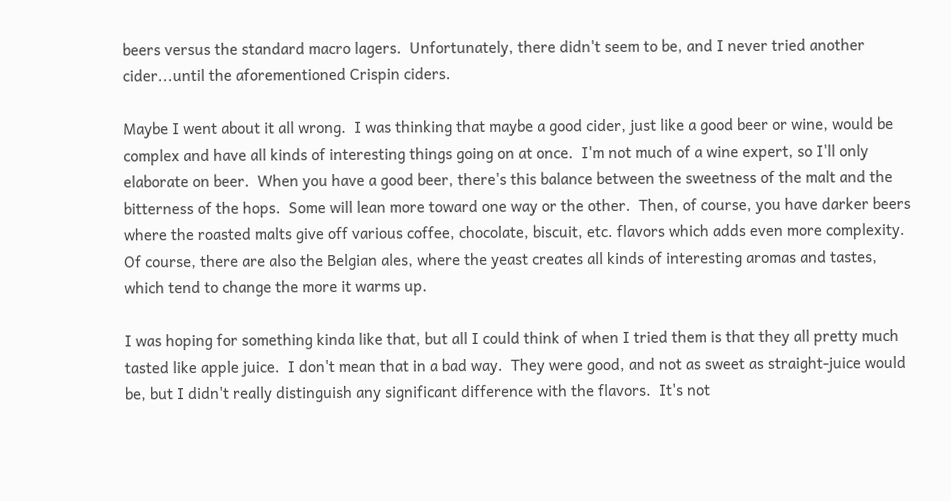beers versus the standard macro lagers.  Unfortunately, there didn't seem to be, and I never tried another cider...until the aforementioned Crispin ciders.

Maybe I went about it all wrong.  I was thinking that maybe a good cider, just like a good beer or wine, would be complex and have all kinds of interesting things going on at once.  I'm not much of a wine expert, so I'll only elaborate on beer.  When you have a good beer, there's this balance between the sweetness of the malt and the bitterness of the hops.  Some will lean more toward one way or the other.  Then, of course, you have darker beers where the roasted malts give off various coffee, chocolate, biscuit, etc. flavors which adds even more complexity.  Of course, there are also the Belgian ales, where the yeast creates all kinds of interesting aromas and tastes, which tend to change the more it warms up.

I was hoping for something kinda like that, but all I could think of when I tried them is that they all pretty much tasted like apple juice.  I don't mean that in a bad way.  They were good, and not as sweet as straight-juice would be, but I didn't really distinguish any significant difference with the flavors.  It's not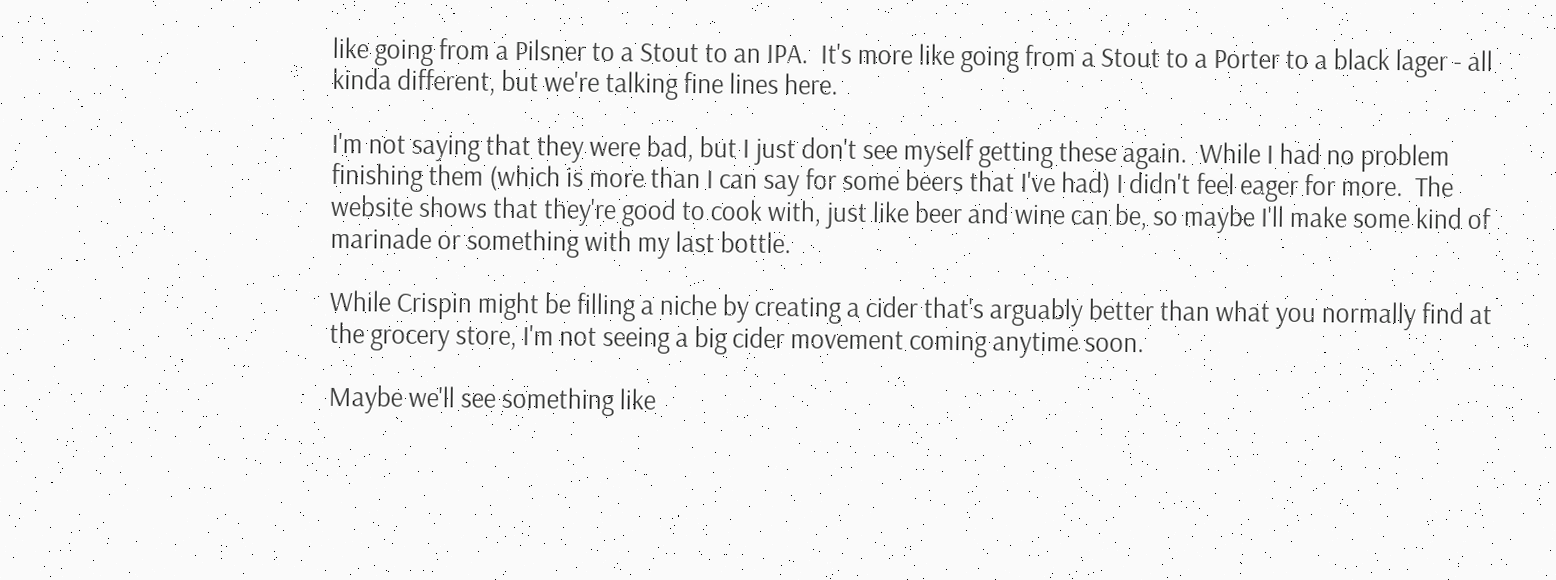like going from a Pilsner to a Stout to an IPA.  It's more like going from a Stout to a Porter to a black lager - all kinda different, but we're talking fine lines here.

I'm not saying that they were bad, but I just don't see myself getting these again.  While I had no problem finishing them (which is more than I can say for some beers that I've had) I didn't feel eager for more.  The website shows that they're good to cook with, just like beer and wine can be, so maybe I'll make some kind of marinade or something with my last bottle.

While Crispin might be filling a niche by creating a cider that's arguably better than what you normally find at the grocery store, I'm not seeing a big cider movement coming anytime soon.

Maybe we'll see something like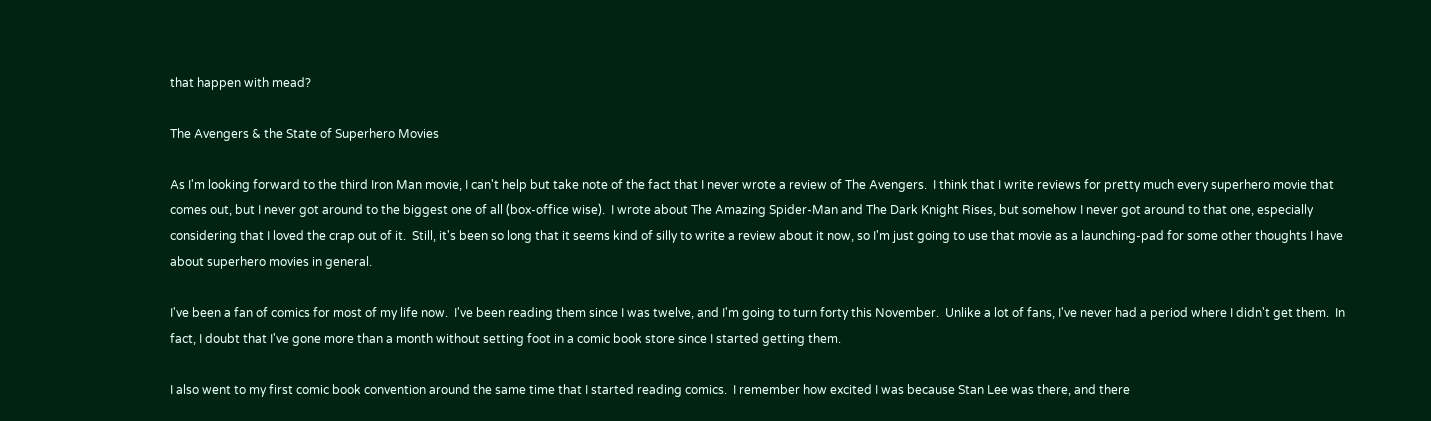that happen with mead?

The Avengers & the State of Superhero Movies

As I'm looking forward to the third Iron Man movie, I can't help but take note of the fact that I never wrote a review of The Avengers.  I think that I write reviews for pretty much every superhero movie that comes out, but I never got around to the biggest one of all (box-office wise).  I wrote about The Amazing Spider-Man and The Dark Knight Rises, but somehow I never got around to that one, especially considering that I loved the crap out of it.  Still, it's been so long that it seems kind of silly to write a review about it now, so I'm just going to use that movie as a launching-pad for some other thoughts I have about superhero movies in general.

I've been a fan of comics for most of my life now.  I've been reading them since I was twelve, and I'm going to turn forty this November.  Unlike a lot of fans, I've never had a period where I didn't get them.  In fact, I doubt that I've gone more than a month without setting foot in a comic book store since I started getting them.

I also went to my first comic book convention around the same time that I started reading comics.  I remember how excited I was because Stan Lee was there, and there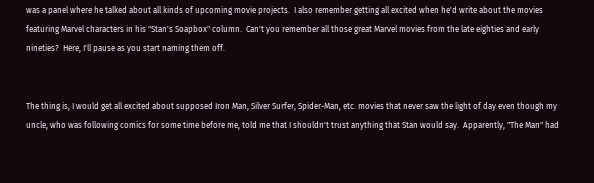was a panel where he talked about all kinds of upcoming movie projects.  I also remember getting all excited when he'd write about the movies featuring Marvel characters in his "Stan's Soapbox" column.  Can't you remember all those great Marvel movies from the late eighties and early nineties?  Here, I'll pause as you start naming them off.


The thing is, I would get all excited about supposed Iron Man, Silver Surfer, Spider-Man, etc. movies that never saw the light of day even though my uncle, who was following comics for some time before me, told me that I shouldn't trust anything that Stan would say.  Apparently, "The Man" had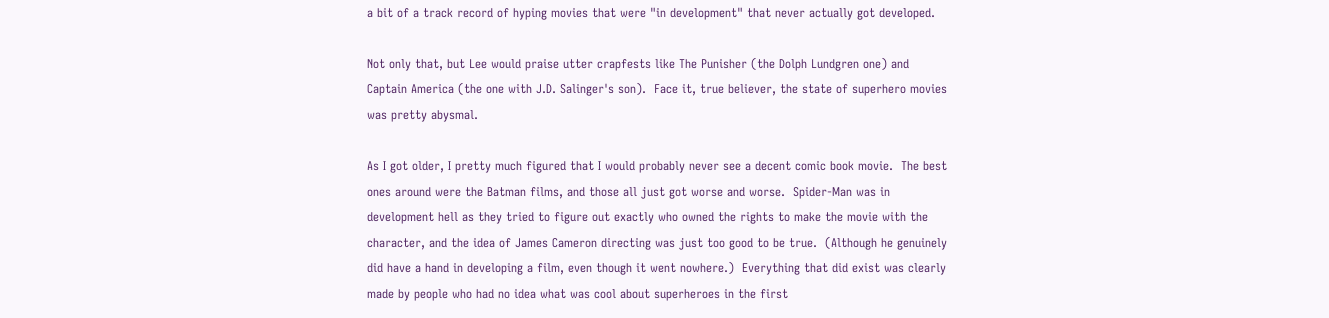a bit of a track record of hyping movies that were "in development" that never actually got developed.

Not only that, but Lee would praise utter crapfests like The Punisher (the Dolph Lundgren one) and Captain America (the one with J.D. Salinger's son).  Face it, true believer, the state of superhero movies was pretty abysmal.

As I got older, I pretty much figured that I would probably never see a decent comic book movie.  The best ones around were the Batman films, and those all just got worse and worse.  Spider-Man was in development hell as they tried to figure out exactly who owned the rights to make the movie with the character, and the idea of James Cameron directing was just too good to be true.  (Although he genuinely did have a hand in developing a film, even though it went nowhere.)  Everything that did exist was clearly made by people who had no idea what was cool about superheroes in the first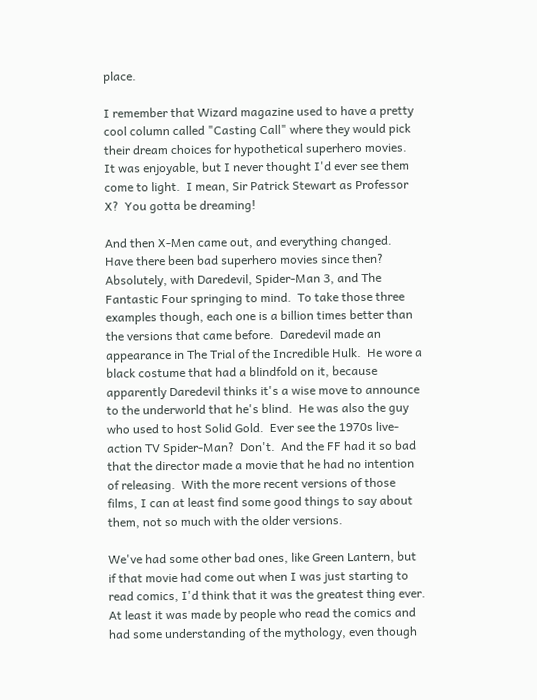place.

I remember that Wizard magazine used to have a pretty cool column called "Casting Call" where they would pick their dream choices for hypothetical superhero movies.  It was enjoyable, but I never thought I'd ever see them come to light.  I mean, Sir Patrick Stewart as Professor X?  You gotta be dreaming!

And then X-Men came out, and everything changed.  Have there been bad superhero movies since then?  Absolutely, with Daredevil, Spider-Man 3, and The Fantastic Four springing to mind.  To take those three examples though, each one is a billion times better than the versions that came before.  Daredevil made an appearance in The Trial of the Incredible Hulk.  He wore a black costume that had a blindfold on it, because apparently Daredevil thinks it's a wise move to announce to the underworld that he's blind.  He was also the guy who used to host Solid Gold.  Ever see the 1970s live-action TV Spider-Man?  Don't.  And the FF had it so bad that the director made a movie that he had no intention of releasing.  With the more recent versions of those films, I can at least find some good things to say about them, not so much with the older versions.

We've had some other bad ones, like Green Lantern, but if that movie had come out when I was just starting to read comics, I'd think that it was the greatest thing ever.  At least it was made by people who read the comics and had some understanding of the mythology, even though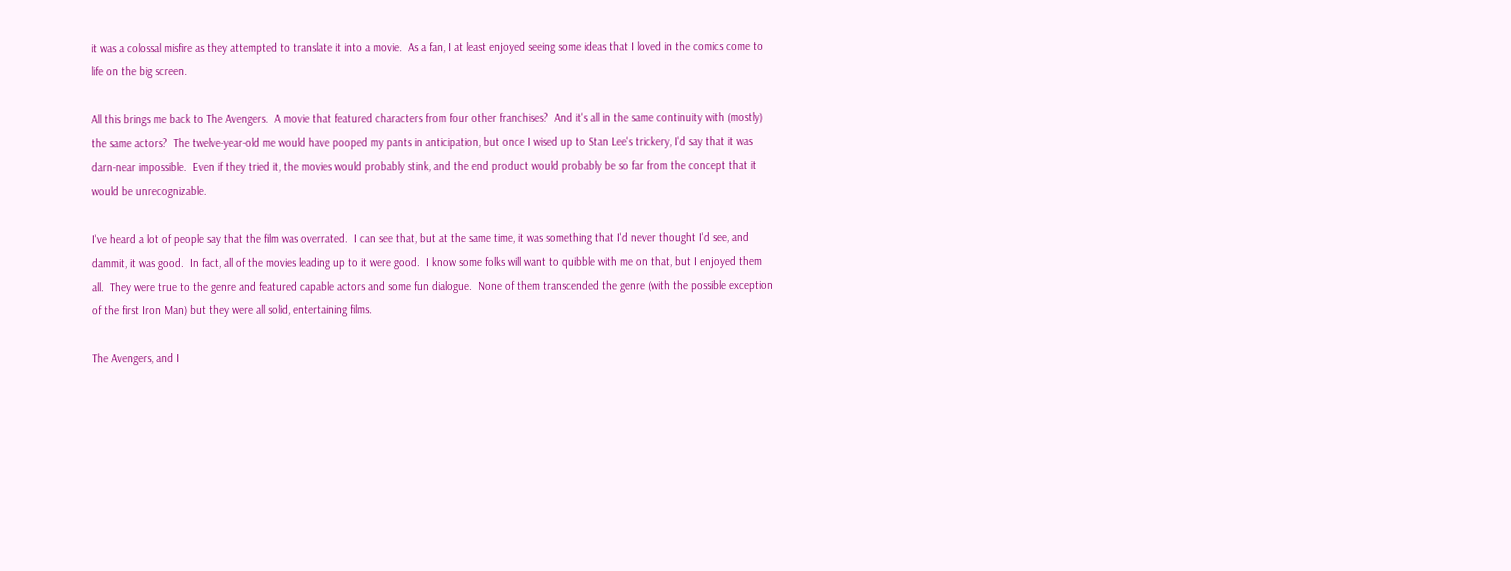it was a colossal misfire as they attempted to translate it into a movie.  As a fan, I at least enjoyed seeing some ideas that I loved in the comics come to life on the big screen.

All this brings me back to The Avengers.  A movie that featured characters from four other franchises?  And it's all in the same continuity with (mostly) the same actors?  The twelve-year-old me would have pooped my pants in anticipation, but once I wised up to Stan Lee's trickery, I'd say that it was darn-near impossible.  Even if they tried it, the movies would probably stink, and the end product would probably be so far from the concept that it would be unrecognizable.

I've heard a lot of people say that the film was overrated.  I can see that, but at the same time, it was something that I'd never thought I'd see, and dammit, it was good.  In fact, all of the movies leading up to it were good.  I know some folks will want to quibble with me on that, but I enjoyed them all.  They were true to the genre and featured capable actors and some fun dialogue.  None of them transcended the genre (with the possible exception of the first Iron Man) but they were all solid, entertaining films.

The Avengers, and I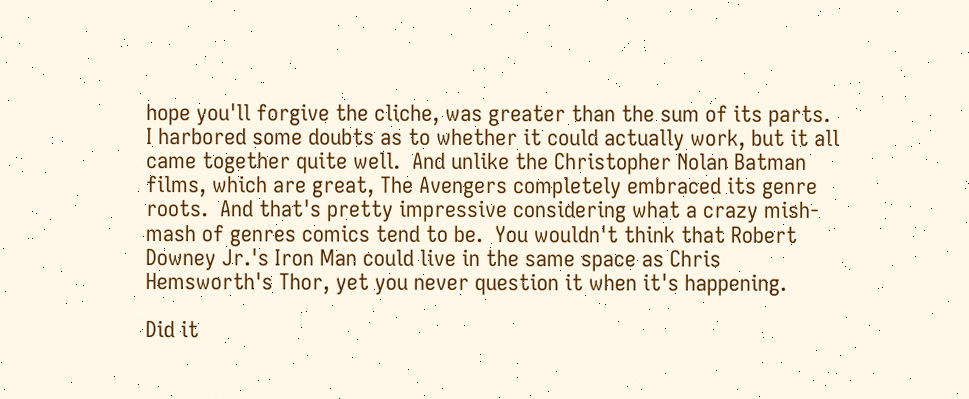hope you'll forgive the cliche, was greater than the sum of its parts.  I harbored some doubts as to whether it could actually work, but it all came together quite well.  And unlike the Christopher Nolan Batman films, which are great, The Avengers completely embraced its genre roots.  And that's pretty impressive considering what a crazy mish-mash of genres comics tend to be.  You wouldn't think that Robert Downey Jr.'s Iron Man could live in the same space as Chris Hemsworth's Thor, yet you never question it when it's happening.

Did it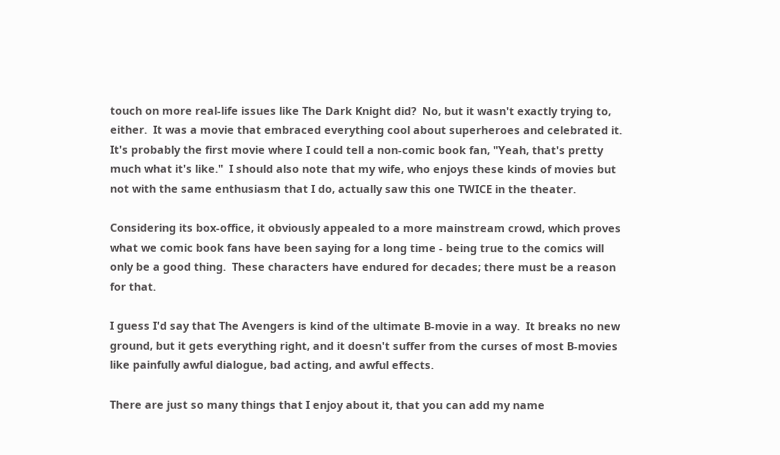touch on more real-life issues like The Dark Knight did?  No, but it wasn't exactly trying to, either.  It was a movie that embraced everything cool about superheroes and celebrated it.  It's probably the first movie where I could tell a non-comic book fan, "Yeah, that's pretty much what it's like."  I should also note that my wife, who enjoys these kinds of movies but not with the same enthusiasm that I do, actually saw this one TWICE in the theater.

Considering its box-office, it obviously appealed to a more mainstream crowd, which proves what we comic book fans have been saying for a long time - being true to the comics will only be a good thing.  These characters have endured for decades; there must be a reason for that.

I guess I'd say that The Avengers is kind of the ultimate B-movie in a way.  It breaks no new ground, but it gets everything right, and it doesn't suffer from the curses of most B-movies like painfully awful dialogue, bad acting, and awful effects.

There are just so many things that I enjoy about it, that you can add my name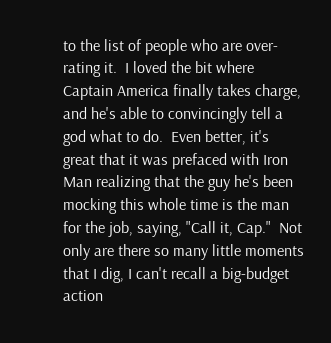to the list of people who are over-rating it.  I loved the bit where Captain America finally takes charge, and he's able to convincingly tell a god what to do.  Even better, it's great that it was prefaced with Iron Man realizing that the guy he's been mocking this whole time is the man for the job, saying, "Call it, Cap."  Not only are there so many little moments that I dig, I can't recall a big-budget action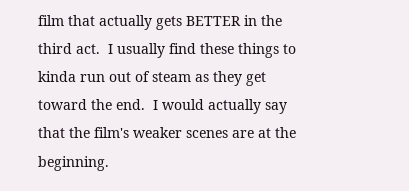film that actually gets BETTER in the third act.  I usually find these things to kinda run out of steam as they get toward the end.  I would actually say that the film's weaker scenes are at the beginning.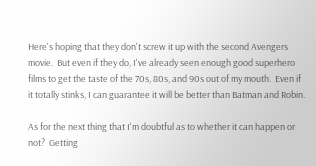Here's hoping that they don't screw it up with the second Avengers movie.  But even if they do, I've already seen enough good superhero films to get the taste of the 70s, 80s, and 90s out of my mouth.  Even if it totally stinks, I can guarantee it will be better than Batman and Robin.

As for the next thing that I'm doubtful as to whether it can happen or not?  Getting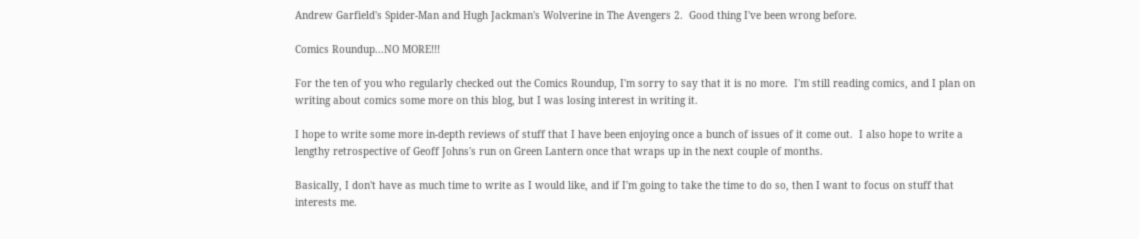Andrew Garfield's Spider-Man and Hugh Jackman's Wolverine in The Avengers 2.  Good thing I've been wrong before.

Comics Roundup...NO MORE!!!

For the ten of you who regularly checked out the Comics Roundup, I'm sorry to say that it is no more.  I'm still reading comics, and I plan on writing about comics some more on this blog, but I was losing interest in writing it.

I hope to write some more in-depth reviews of stuff that I have been enjoying once a bunch of issues of it come out.  I also hope to write a lengthy retrospective of Geoff Johns's run on Green Lantern once that wraps up in the next couple of months.

Basically, I don't have as much time to write as I would like, and if I'm going to take the time to do so, then I want to focus on stuff that interests me.